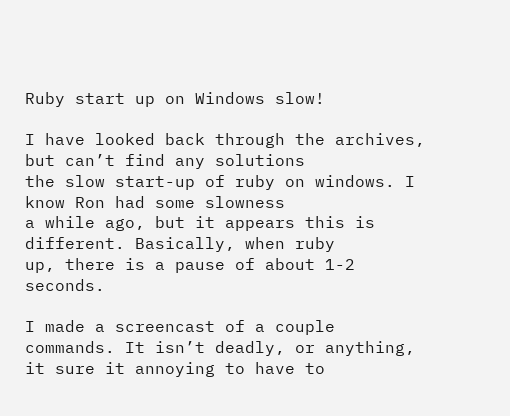Ruby start up on Windows slow!

I have looked back through the archives, but can’t find any solutions
the slow start-up of ruby on windows. I know Ron had some slowness
a while ago, but it appears this is different. Basically, when ruby
up, there is a pause of about 1-2 seconds.

I made a screencast of a couple commands. It isn’t deadly, or anything,
it sure it annoying to have to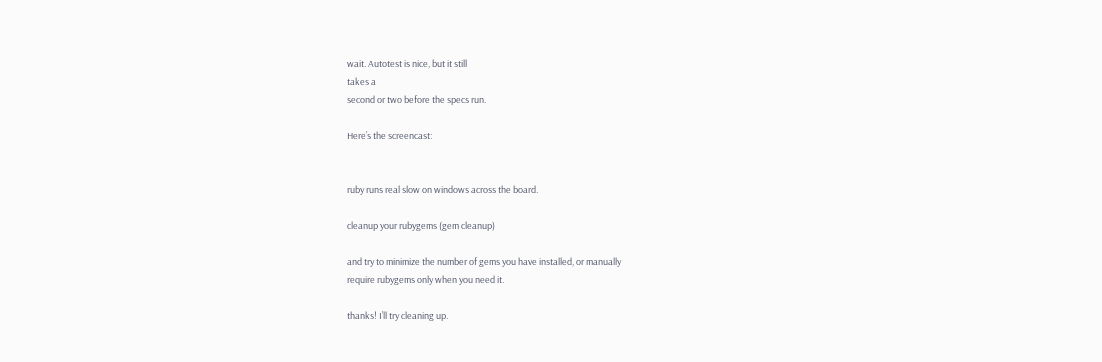wait. Autotest is nice, but it still
takes a
second or two before the specs run.

Here’s the screencast:


ruby runs real slow on windows across the board.

cleanup your rubygems (gem cleanup)

and try to minimize the number of gems you have installed, or manually
require rubygems only when you need it.

thanks! I’ll try cleaning up.